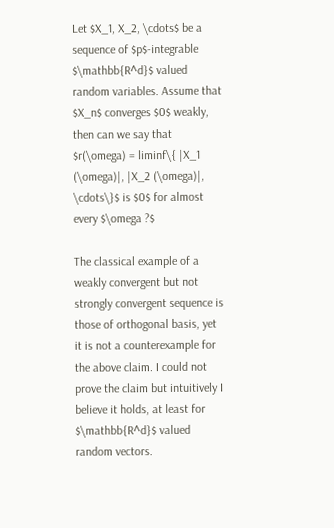Let $X_1, X_2, \cdots$ be a sequence of $p$-integrable $\mathbb{R^d}$ valued random variables. Assume that $X_n$ converges $0$ weakly, then can we say that $r(\omega) = liminf\{ |X_1 (\omega)|, |X_2 (\omega)|, \cdots\}$ is $0$ for almost every $\omega ?$

The classical example of a weakly convergent but not strongly convergent sequence is those of orthogonal basis, yet it is not a counterexample for the above claim. I could not prove the claim but intuitively I believe it holds, at least for $\mathbb{R^d}$ valued random vectors.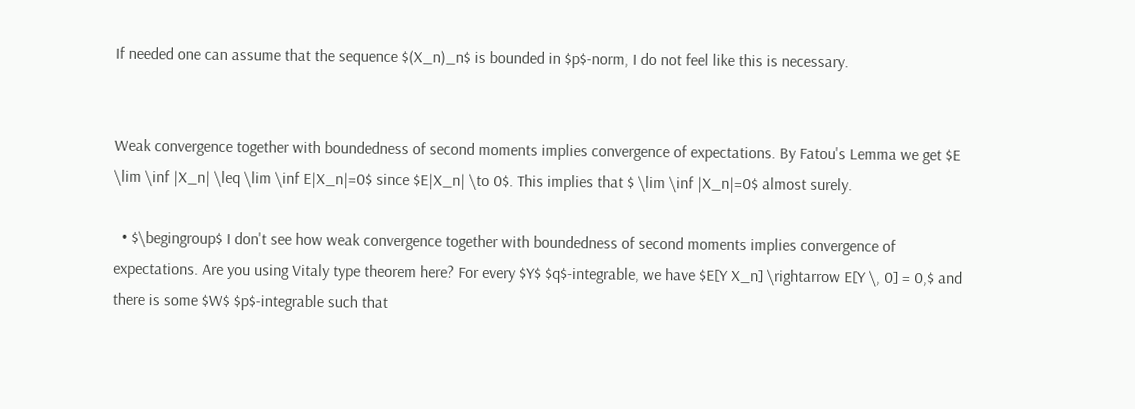If needed one can assume that the sequence $(X_n)_n$ is bounded in $p$-norm, I do not feel like this is necessary.


Weak convergence together with boundedness of second moments implies convergence of expectations. By Fatou's Lemma we get $E \lim \inf |X_n| \leq \lim \inf E|X_n|=0$ since $E|X_n| \to 0$. This implies that $ \lim \inf |X_n|=0$ almost surely.

  • $\begingroup$ I don't see how weak convergence together with boundedness of second moments implies convergence of expectations. Are you using Vitaly type theorem here? For every $Y$ $q$-integrable, we have $E[Y X_n] \rightarrow E[Y \, 0] = 0,$ and there is some $W$ $p$-integrable such that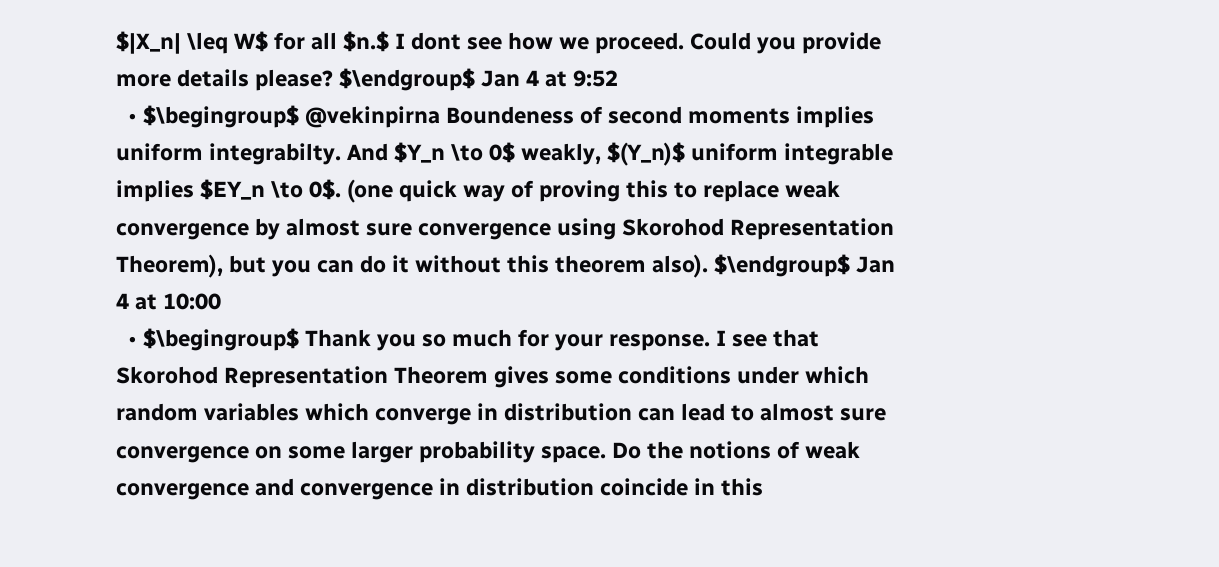$|X_n| \leq W$ for all $n.$ I dont see how we proceed. Could you provide more details please? $\endgroup$ Jan 4 at 9:52
  • $\begingroup$ @vekinpirna Boundeness of second moments implies uniform integrabilty. And $Y_n \to 0$ weakly, $(Y_n)$ uniform integrable implies $EY_n \to 0$. (one quick way of proving this to replace weak convergence by almost sure convergence using Skorohod Representation Theorem), but you can do it without this theorem also). $\endgroup$ Jan 4 at 10:00
  • $\begingroup$ Thank you so much for your response. I see that Skorohod Representation Theorem gives some conditions under which random variables which converge in distribution can lead to almost sure convergence on some larger probability space. Do the notions of weak convergence and convergence in distribution coincide in this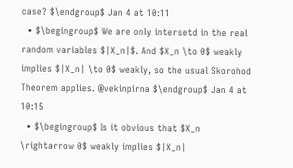case? $\endgroup$ Jan 4 at 10:11
  • $\begingroup$ We are only intersetd in the real random variables $|X_n|$. And $X_n \to 0$ weakly implies $|X_n| \to 0$ weakly, so the usual Skorohod Theorem applies. @vekinpirna $\endgroup$ Jan 4 at 10:15
  • $\begingroup$ Is it obvious that $X_n \rightarrow 0$ weakly implies $|X_n|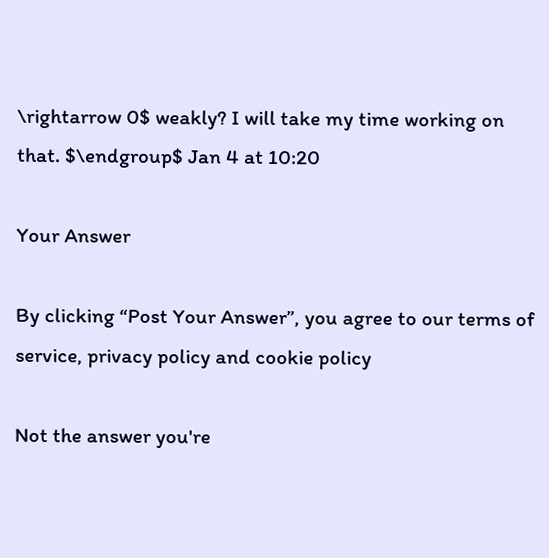\rightarrow 0$ weakly? I will take my time working on that. $\endgroup$ Jan 4 at 10:20

Your Answer

By clicking “Post Your Answer”, you agree to our terms of service, privacy policy and cookie policy

Not the answer you're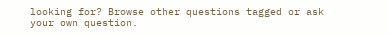looking for? Browse other questions tagged or ask your own question.